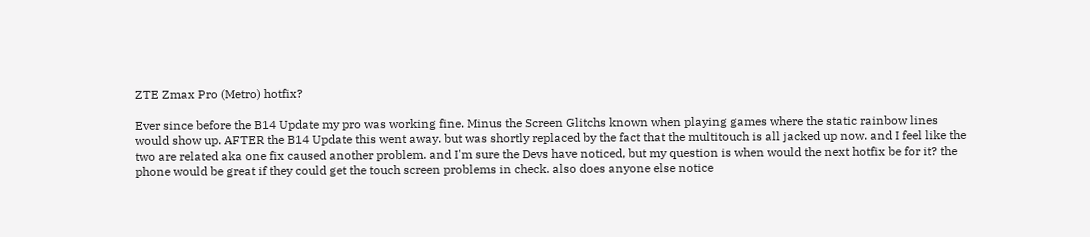ZTE Zmax Pro (Metro) hotfix?

Ever since before the B14 Update my pro was working fine. Minus the Screen Glitchs known when playing games where the static rainbow lines would show up. AFTER the B14 Update this went away. but was shortly replaced by the fact that the multitouch is all jacked up now. and I feel like the two are related aka one fix caused another problem. and I'm sure the Devs have noticed, but my question is when would the next hotfix be for it? the phone would be great if they could get the touch screen problems in check. also does anyone else notice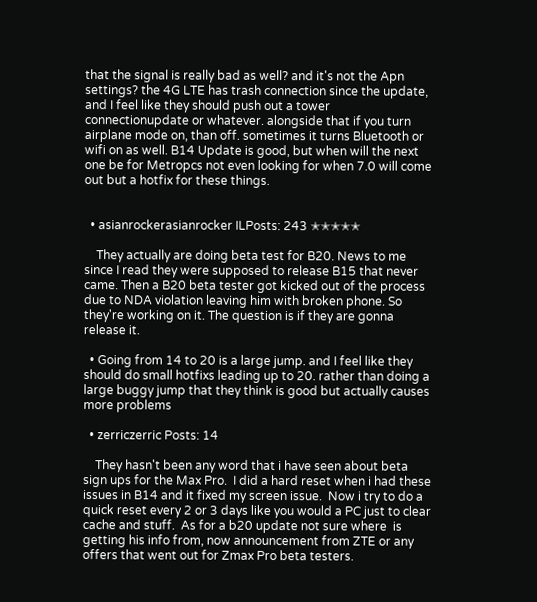that the signal is really bad as well? and it's not the Apn settings? the 4G LTE has trash connection since the update, and I feel like they should push out a tower connectionupdate or whatever. alongside that if you turn airplane mode on, than off. sometimes it turns Bluetooth or wifi on as well. B14 Update is good, but when will the next one be for Metropcs not even looking for when 7.0 will come out but a hotfix for these things.


  • asianrockerasianrocker ILPosts: 243 ✭✭✭✭✭

    They actually are doing beta test for B20. News to me since I read they were supposed to release B15 that never came. Then a B20 beta tester got kicked out of the process due to NDA violation leaving him with broken phone. So they're working on it. The question is if they are gonna release it.

  • Going from 14 to 20 is a large jump. and I feel like they should do small hotfixs leading up to 20. rather than doing a large buggy jump that they think is good but actually causes more problems

  • zerriczerric Posts: 14

    They hasn't been any word that i have seen about beta sign ups for the Max Pro.  I did a hard reset when i had these issues in B14 and it fixed my screen issue.  Now i try to do a quick reset every 2 or 3 days like you would a PC just to clear cache and stuff.  As for a b20 update not sure where  is getting his info from, now announcement from ZTE or any offers that went out for Zmax Pro beta testers.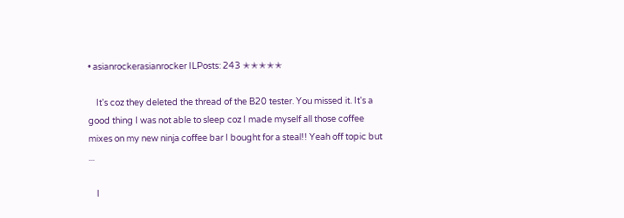• asianrockerasianrocker ILPosts: 243 ✭✭✭✭✭

    It's coz they deleted the thread of the B20 tester. You missed it. It's a good thing I was not able to sleep coz I made myself all those coffee mixes on my new ninja coffee bar I bought for a steal!! Yeah off topic but ...

    I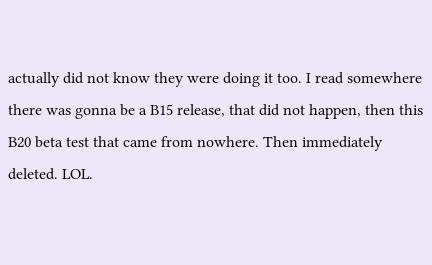actually did not know they were doing it too. I read somewhere there was gonna be a B15 release, that did not happen, then this B20 beta test that came from nowhere. Then immediately deleted. LOL.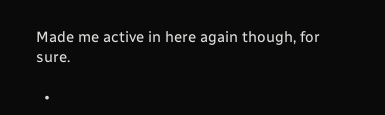Made me active in here again though, for sure.

  •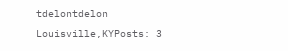tdelontdelon Louisville,KYPosts: 3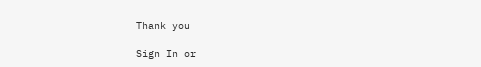Thank you

Sign In or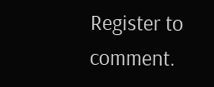Register to comment.